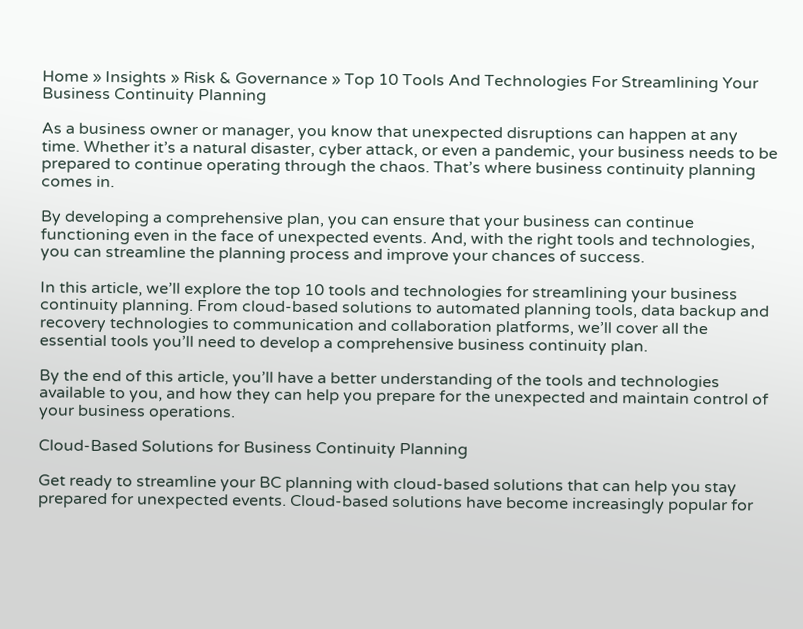Home » Insights » Risk & Governance » Top 10 Tools And Technologies For Streamlining Your Business Continuity Planning

As a business owner or manager, you know that unexpected disruptions can happen at any time. Whether it’s a natural disaster, cyber attack, or even a pandemic, your business needs to be prepared to continue operating through the chaos. That’s where business continuity planning comes in.

By developing a comprehensive plan, you can ensure that your business can continue functioning even in the face of unexpected events. And, with the right tools and technologies, you can streamline the planning process and improve your chances of success.

In this article, we’ll explore the top 10 tools and technologies for streamlining your business continuity planning. From cloud-based solutions to automated planning tools, data backup and recovery technologies to communication and collaboration platforms, we’ll cover all the essential tools you’ll need to develop a comprehensive business continuity plan.

By the end of this article, you’ll have a better understanding of the tools and technologies available to you, and how they can help you prepare for the unexpected and maintain control of your business operations.

Cloud-Based Solutions for Business Continuity Planning

Get ready to streamline your BC planning with cloud-based solutions that can help you stay prepared for unexpected events. Cloud-based solutions have become increasingly popular for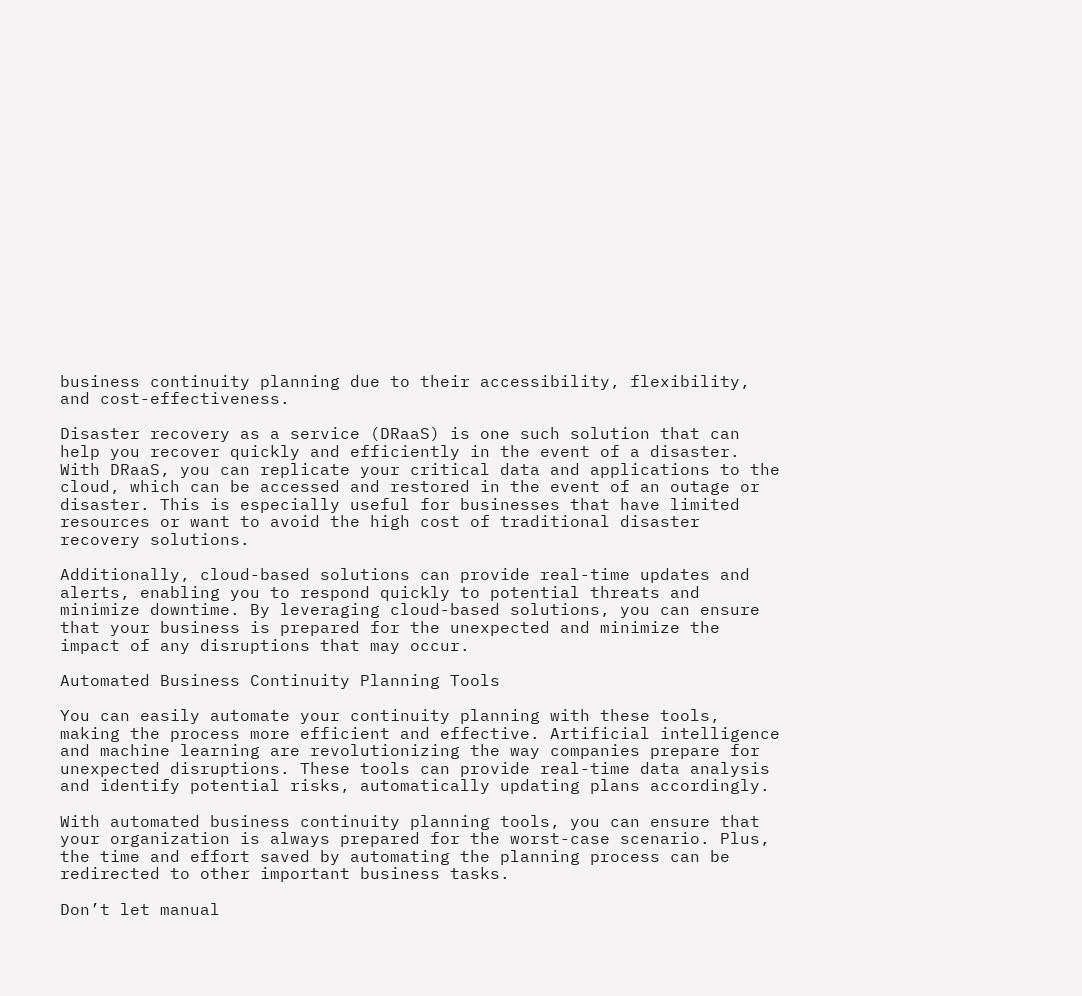business continuity planning due to their accessibility, flexibility, and cost-effectiveness.

Disaster recovery as a service (DRaaS) is one such solution that can help you recover quickly and efficiently in the event of a disaster. With DRaaS, you can replicate your critical data and applications to the cloud, which can be accessed and restored in the event of an outage or disaster. This is especially useful for businesses that have limited resources or want to avoid the high cost of traditional disaster recovery solutions.

Additionally, cloud-based solutions can provide real-time updates and alerts, enabling you to respond quickly to potential threats and minimize downtime. By leveraging cloud-based solutions, you can ensure that your business is prepared for the unexpected and minimize the impact of any disruptions that may occur.

Automated Business Continuity Planning Tools

You can easily automate your continuity planning with these tools, making the process more efficient and effective. Artificial intelligence and machine learning are revolutionizing the way companies prepare for unexpected disruptions. These tools can provide real-time data analysis and identify potential risks, automatically updating plans accordingly.

With automated business continuity planning tools, you can ensure that your organization is always prepared for the worst-case scenario. Plus, the time and effort saved by automating the planning process can be redirected to other important business tasks.

Don’t let manual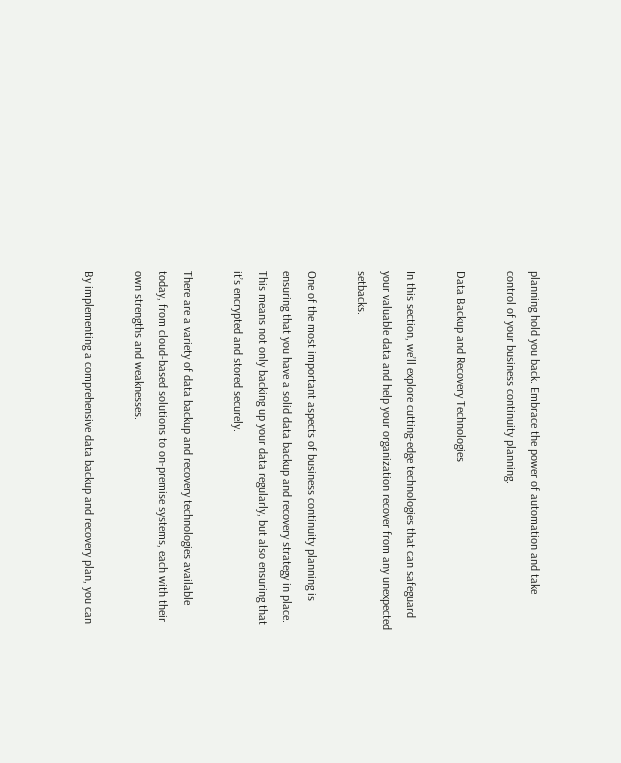planning hold you back. Embrace the power of automation and take control of your business continuity planning.

Data Backup and Recovery Technologies

In this section, we’ll explore cutting-edge technologies that can safeguard your valuable data and help your organization recover from any unexpected setbacks.

One of the most important aspects of business continuity planning is ensuring that you have a solid data backup and recovery strategy in place. This means not only backing up your data regularly, but also ensuring that it’s encrypted and stored securely.

There are a variety of data backup and recovery technologies available today, from cloud-based solutions to on-premise systems, each with their own strengths and weaknesses.

By implementing a comprehensive data backup and recovery plan, you can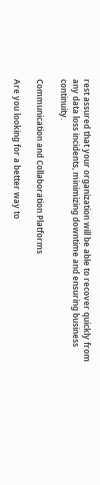rest assured that your organization will be able to recover quickly from any data loss incidents, minimizing downtime and ensuring business continuity.

Communication and Collaboration Platforms

Are you looking for a better way to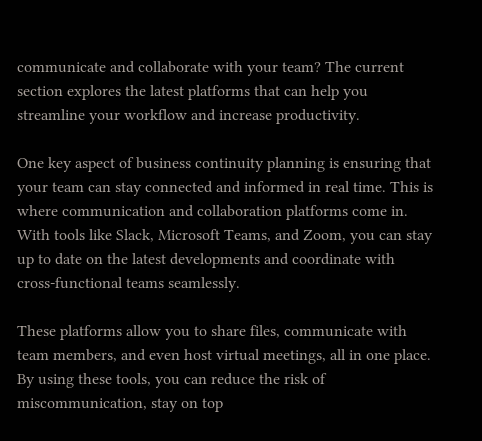communicate and collaborate with your team? The current section explores the latest platforms that can help you streamline your workflow and increase productivity.

One key aspect of business continuity planning is ensuring that your team can stay connected and informed in real time. This is where communication and collaboration platforms come in. With tools like Slack, Microsoft Teams, and Zoom, you can stay up to date on the latest developments and coordinate with cross-functional teams seamlessly.

These platforms allow you to share files, communicate with team members, and even host virtual meetings, all in one place. By using these tools, you can reduce the risk of miscommunication, stay on top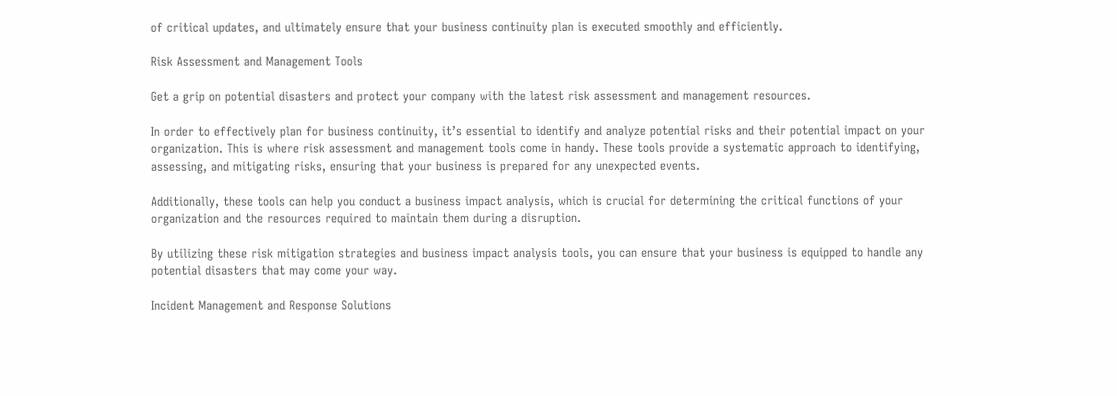of critical updates, and ultimately ensure that your business continuity plan is executed smoothly and efficiently.

Risk Assessment and Management Tools

Get a grip on potential disasters and protect your company with the latest risk assessment and management resources.

In order to effectively plan for business continuity, it’s essential to identify and analyze potential risks and their potential impact on your organization. This is where risk assessment and management tools come in handy. These tools provide a systematic approach to identifying, assessing, and mitigating risks, ensuring that your business is prepared for any unexpected events.

Additionally, these tools can help you conduct a business impact analysis, which is crucial for determining the critical functions of your organization and the resources required to maintain them during a disruption.

By utilizing these risk mitigation strategies and business impact analysis tools, you can ensure that your business is equipped to handle any potential disasters that may come your way.

Incident Management and Response Solutions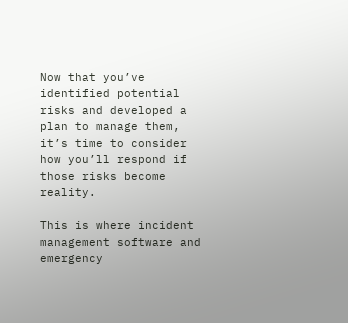Now that you’ve identified potential risks and developed a plan to manage them, it’s time to consider how you’ll respond if those risks become reality.

This is where incident management software and emergency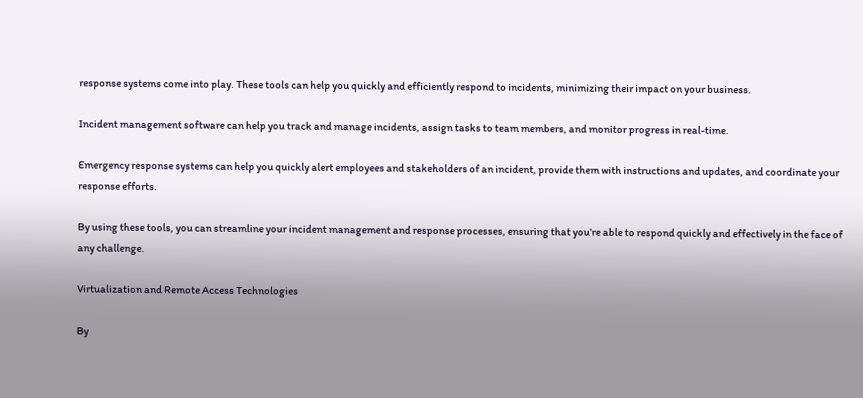response systems come into play. These tools can help you quickly and efficiently respond to incidents, minimizing their impact on your business.

Incident management software can help you track and manage incidents, assign tasks to team members, and monitor progress in real-time.

Emergency response systems can help you quickly alert employees and stakeholders of an incident, provide them with instructions and updates, and coordinate your response efforts.

By using these tools, you can streamline your incident management and response processes, ensuring that you’re able to respond quickly and effectively in the face of any challenge.

Virtualization and Remote Access Technologies

By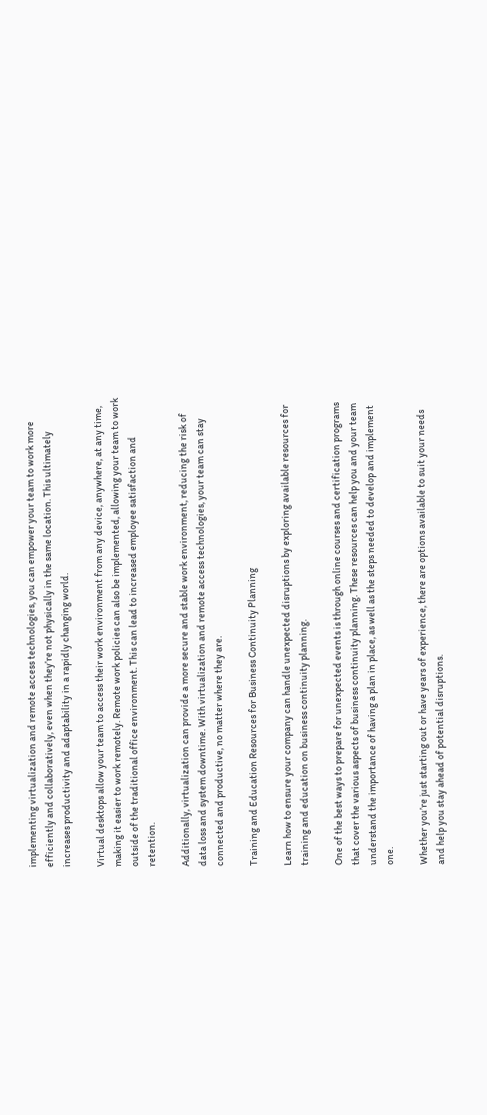implementing virtualization and remote access technologies, you can empower your team to work more efficiently and collaboratively, even when they’re not physically in the same location. This ultimately increases productivity and adaptability in a rapidly changing world.

Virtual desktops allow your team to access their work environment from any device, anywhere, at any time, making it easier to work remotely. Remote work policies can also be implemented, allowing your team to work outside of the traditional office environment. This can lead to increased employee satisfaction and retention.

Additionally, virtualization can provide a more secure and stable work environment, reducing the risk of data loss and system downtime. With virtualization and remote access technologies, your team can stay connected and productive, no matter where they are.

Training and Education Resources for Business Continuity Planning

Learn how to ensure your company can handle unexpected disruptions by exploring available resources for training and education on business continuity planning.

One of the best ways to prepare for unexpected events is through online courses and certification programs that cover the various aspects of business continuity planning. These resources can help you and your team understand the importance of having a plan in place, as well as the steps needed to develop and implement one.

Whether you’re just starting out or have years of experience, there are options available to suit your needs and help you stay ahead of potential disruptions.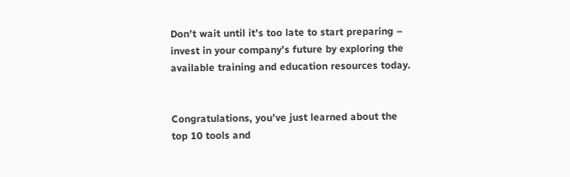Don’t wait until it’s too late to start preparing – invest in your company’s future by exploring the available training and education resources today.


Congratulations, you’ve just learned about the top 10 tools and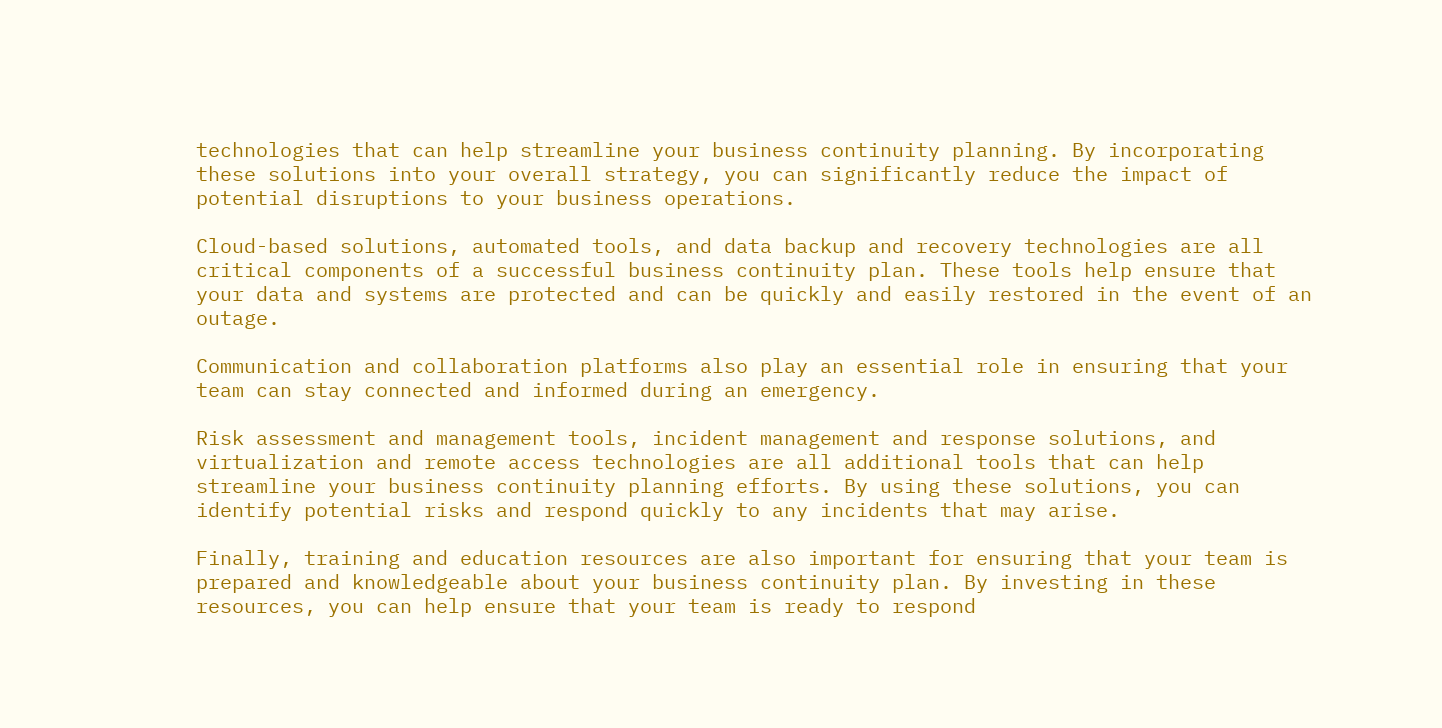technologies that can help streamline your business continuity planning. By incorporating these solutions into your overall strategy, you can significantly reduce the impact of potential disruptions to your business operations.

Cloud-based solutions, automated tools, and data backup and recovery technologies are all critical components of a successful business continuity plan. These tools help ensure that your data and systems are protected and can be quickly and easily restored in the event of an outage.

Communication and collaboration platforms also play an essential role in ensuring that your team can stay connected and informed during an emergency.

Risk assessment and management tools, incident management and response solutions, and virtualization and remote access technologies are all additional tools that can help streamline your business continuity planning efforts. By using these solutions, you can identify potential risks and respond quickly to any incidents that may arise.

Finally, training and education resources are also important for ensuring that your team is prepared and knowledgeable about your business continuity plan. By investing in these resources, you can help ensure that your team is ready to respond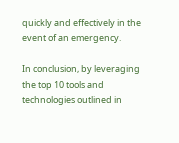quickly and effectively in the event of an emergency.

In conclusion, by leveraging the top 10 tools and technologies outlined in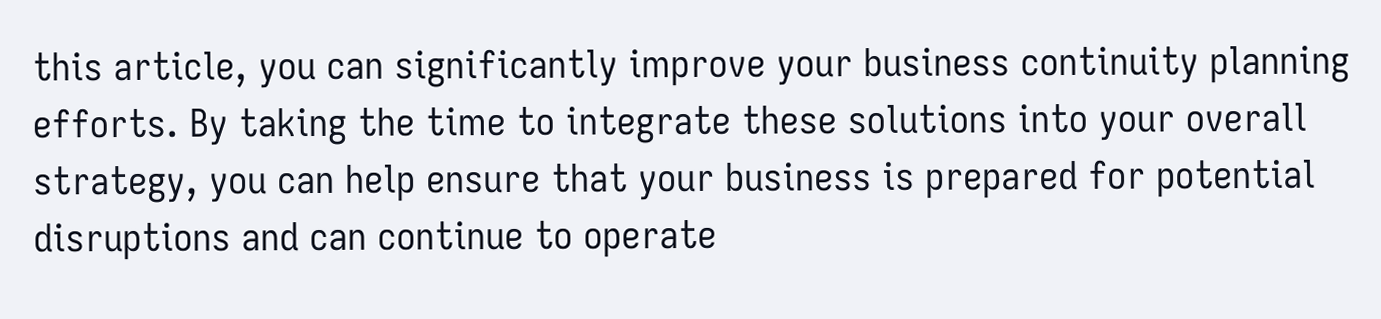this article, you can significantly improve your business continuity planning efforts. By taking the time to integrate these solutions into your overall strategy, you can help ensure that your business is prepared for potential disruptions and can continue to operate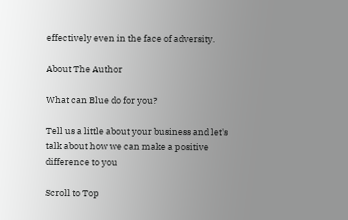effectively even in the face of adversity.

About The Author

What can Blue do for you?

Tell us a little about your business and let's talk about how we can make a positive difference to you

Scroll to Top